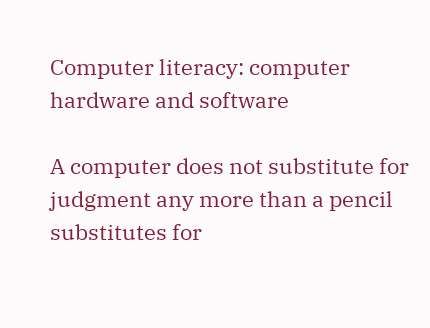Computer literacy: computer hardware and software

A computer does not substitute for judgment any more than a pencil substitutes for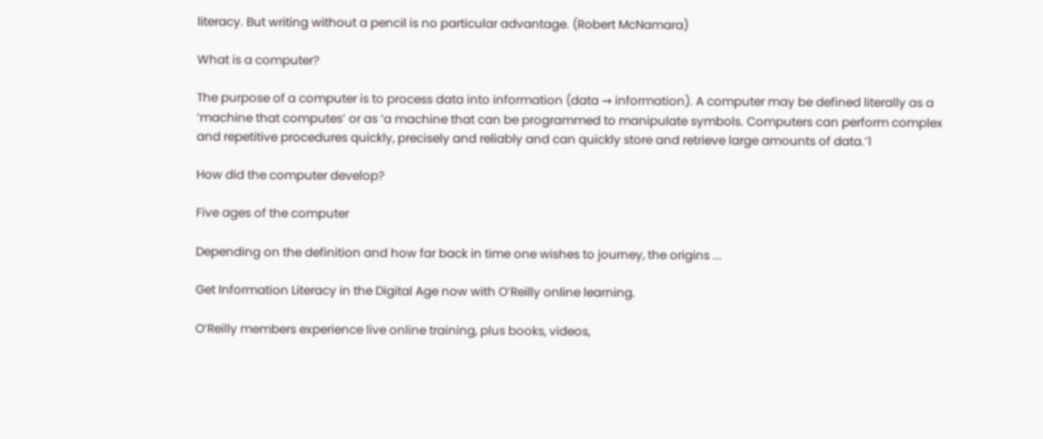literacy. But writing without a pencil is no particular advantage. (Robert McNamara)

What is a computer?

The purpose of a computer is to process data into information (data → information). A computer may be defined literally as a ‘machine that computes’ or as ‘a machine that can be programmed to manipulate symbols. Computers can perform complex and repetitive procedures quickly, precisely and reliably and can quickly store and retrieve large amounts of data.’1

How did the computer develop?

Five ages of the computer

Depending on the definition and how far back in time one wishes to journey, the origins ...

Get Information Literacy in the Digital Age now with O’Reilly online learning.

O’Reilly members experience live online training, plus books, videos,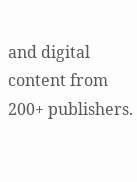and digital content from 200+ publishers.